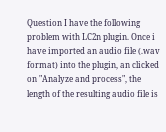Question I have the following problem with LC2n plugin. Once i have imported an audio file (.wav format) into the plugin, an clicked on "Analyze and process", the length of the resulting audio file is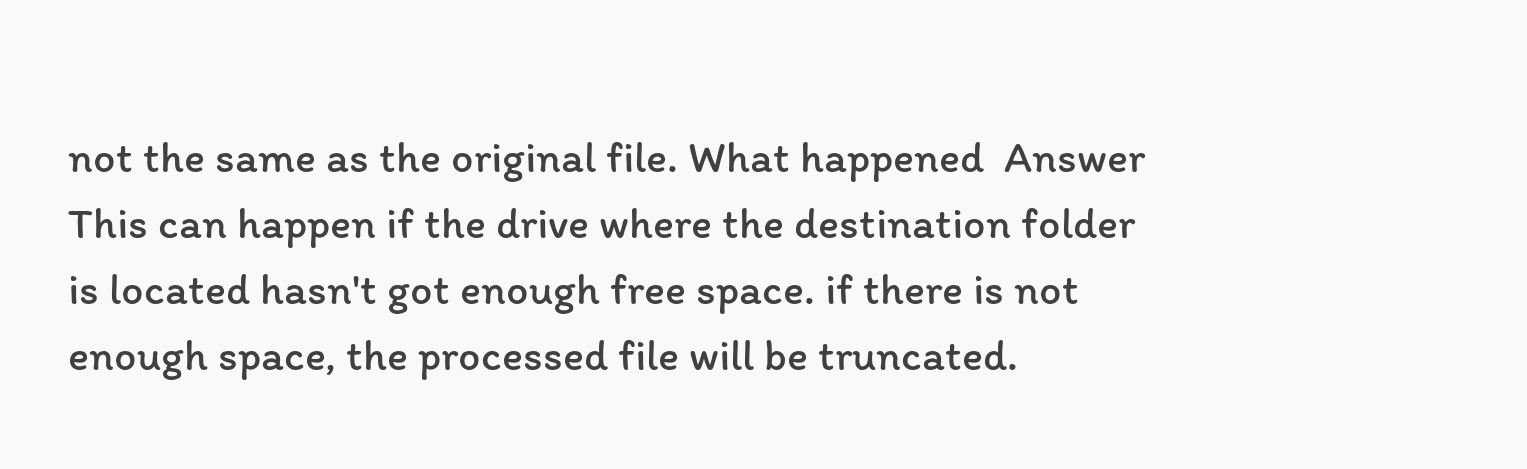not the same as the original file. What happened  Answer This can happen if the drive where the destination folder is located hasn't got enough free space. if there is not enough space, the processed file will be truncated.